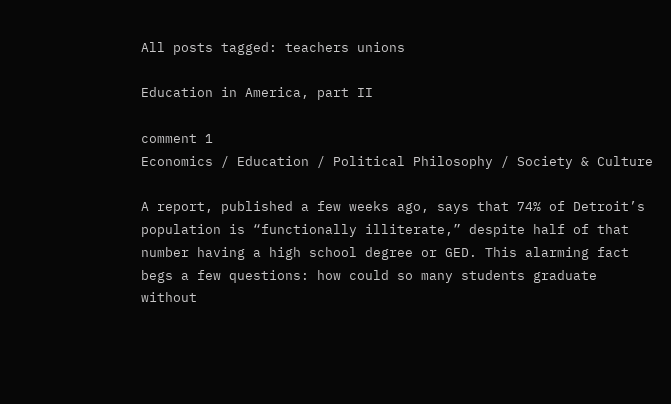All posts tagged: teachers unions

Education in America, part II

comment 1
Economics / Education / Political Philosophy / Society & Culture

A report, published a few weeks ago, says that 74% of Detroit’s population is “functionally illiterate,” despite half of that number having a high school degree or GED. This alarming fact begs a few questions: how could so many students graduate without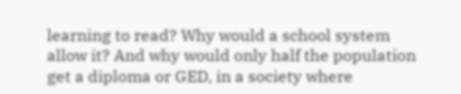learning to read? Why would a school system allow it? And why would only half the population get a diploma or GED, in a society where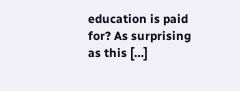education is paid for? As surprising as this […]